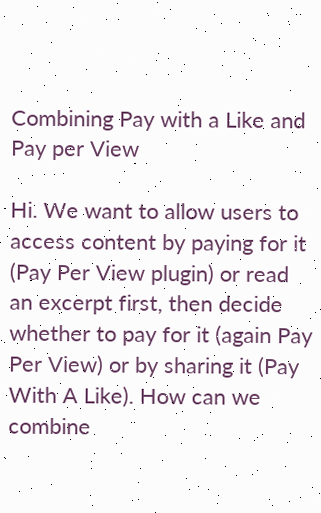Combining Pay with a Like and Pay per View

Hi. We want to allow users to access content by paying for it (Pay Per View plugin) or read an excerpt first, then decide whether to pay for it (again Pay Per View) or by sharing it (Pay With A Like). How can we combine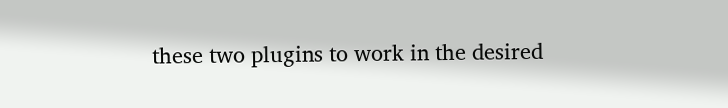these two plugins to work in the desired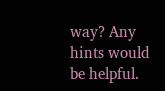way? Any hints would be helpful.